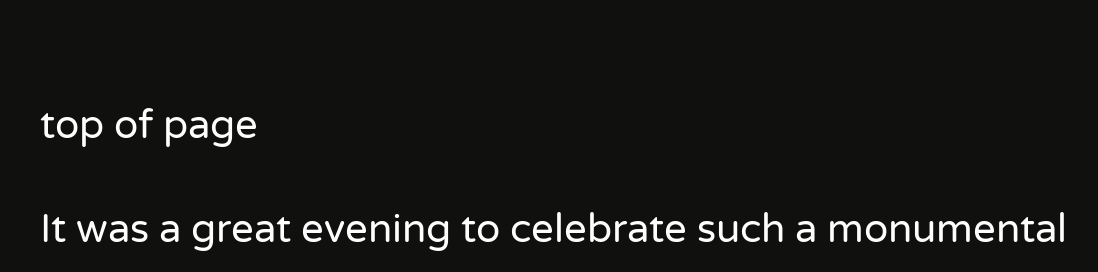top of page

It was a great evening to celebrate such a monumental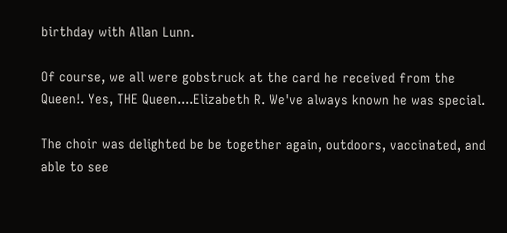birthday with Allan Lunn.

Of course, we all were gobstruck at the card he received from the Queen!. Yes, THE Queen....Elizabeth R. We've always known he was special.

The choir was delighted be be together again, outdoors, vaccinated, and able to see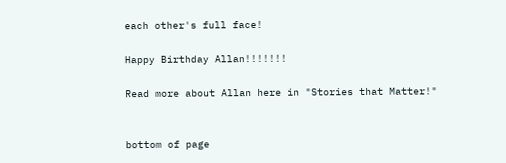each other's full face!

Happy Birthday Allan!!!!!!!

Read more about Allan here in "Stories that Matter!"


bottom of page